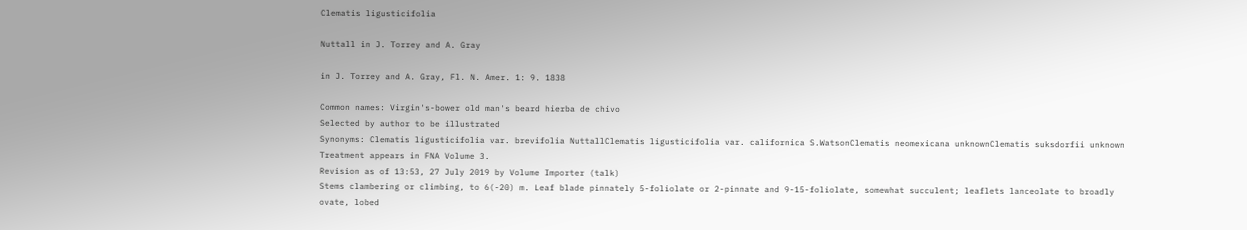Clematis ligusticifolia

Nuttall in J. Torrey and A. Gray

in J. Torrey and A. Gray, Fl. N. Amer. 1: 9. 1838

Common names: Virgin's-bower old man's beard hierba de chivo
Selected by author to be illustrated
Synonyms: Clematis ligusticifolia var. brevifolia NuttallClematis ligusticifolia var. californica S.WatsonClematis neomexicana unknownClematis suksdorfii unknown
Treatment appears in FNA Volume 3.
Revision as of 13:53, 27 July 2019 by Volume Importer (talk)
Stems clambering or climbing, to 6(-20) m. Leaf blade pinnately 5-foliolate or 2-pinnate and 9-15-foliolate, somewhat succulent; leaflets lanceolate to broadly ovate, lobed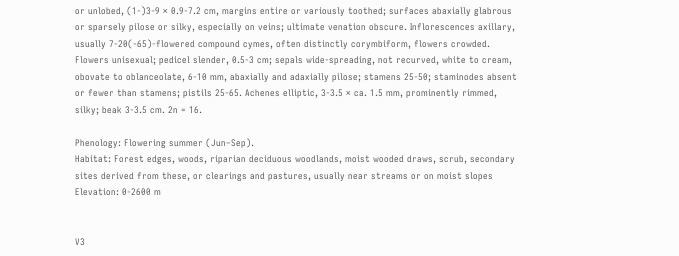or unlobed, (1-)3-9 × 0.9-7.2 cm, margins entire or variously toothed; surfaces abaxially glabrous or sparsely pilose or silky, especially on veins; ultimate venation obscure. Inflorescences axillary, usually 7-20(-65)-flowered compound cymes, often distinctly corymbiform, flowers crowded. Flowers unisexual; pedicel slender, 0.5-3 cm; sepals wide-spreading, not recurved, white to cream, obovate to oblanceolate, 6-10 mm, abaxially and adaxially pilose; stamens 25-50; staminodes absent or fewer than stamens; pistils 25-65. Achenes elliptic, 3-3.5 × ca. 1.5 mm, prominently rimmed, silky; beak 3-3.5 cm. 2n = 16.

Phenology: Flowering summer (Jun–Sep).
Habitat: Forest edges, woods, riparian deciduous woodlands, moist wooded draws, scrub, secondary sites derived from these, or clearings and pastures, usually near streams or on moist slopes
Elevation: 0-2600 m


V3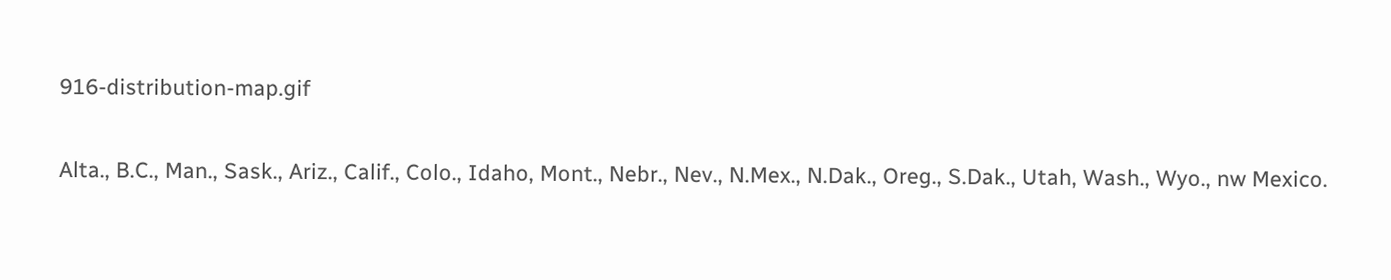916-distribution-map.gif

Alta., B.C., Man., Sask., Ariz., Calif., Colo., Idaho, Mont., Nebr., Nev., N.Mex., N.Dak., Oreg., S.Dak., Utah, Wash., Wyo., nw Mexico.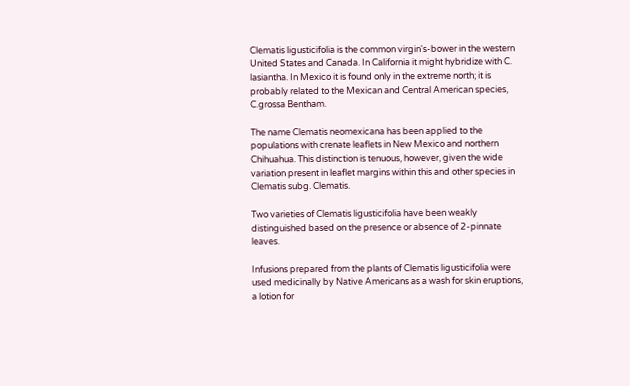Clematis ligusticifolia is the common virgin's-bower in the western United States and Canada. In California it might hybridize with C. lasiantha. In Mexico it is found only in the extreme north; it is probably related to the Mexican and Central American species, C.grossa Bentham.

The name Clematis neomexicana has been applied to the populations with crenate leaflets in New Mexico and northern Chihuahua. This distinction is tenuous, however, given the wide variation present in leaflet margins within this and other species in Clematis subg. Clematis.

Two varieties of Clematis ligusticifolia have been weakly distinguished based on the presence or absence of 2-pinnate leaves.

Infusions prepared from the plants of Clematis ligusticifolia were used medicinally by Native Americans as a wash for skin eruptions, a lotion for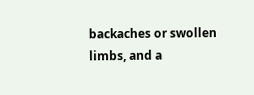backaches or swollen limbs, and a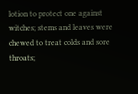lotion to protect one against witches; stems and leaves were chewed to treat colds and sore throats;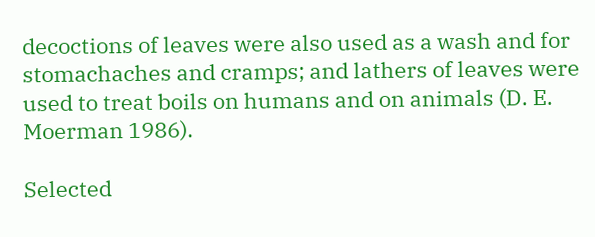decoctions of leaves were also used as a wash and for stomachaches and cramps; and lathers of leaves were used to treat boils on humans and on animals (D. E. Moerman 1986).

Selected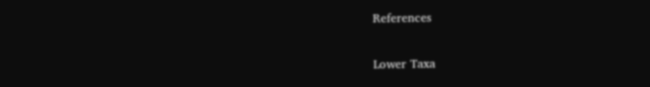References


Lower Taxa